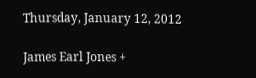Thursday, January 12, 2012

James Earl Jones +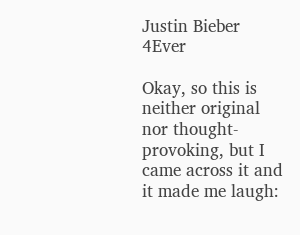Justin Bieber 4Ever

Okay, so this is neither original nor thought-provoking, but I came across it and it made me laugh: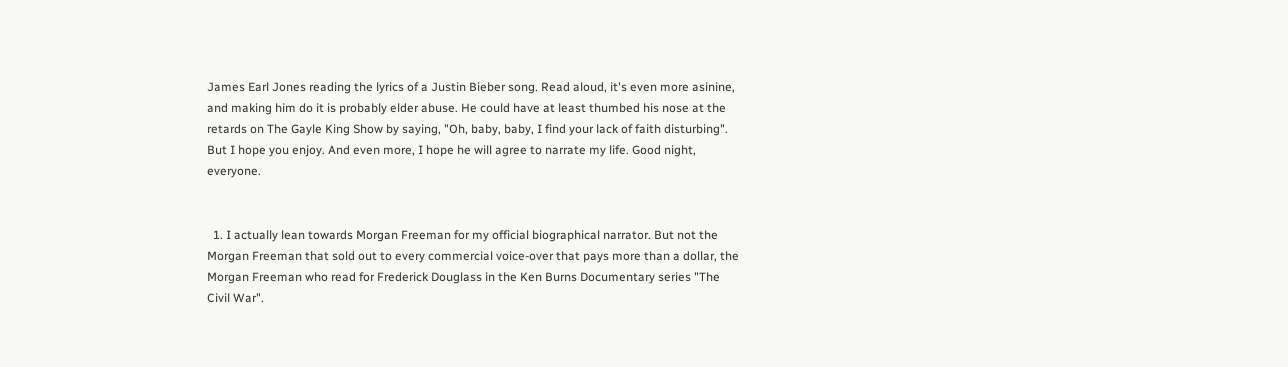James Earl Jones reading the lyrics of a Justin Bieber song. Read aloud, it's even more asinine, and making him do it is probably elder abuse. He could have at least thumbed his nose at the retards on The Gayle King Show by saying, "Oh, baby, baby, I find your lack of faith disturbing". But I hope you enjoy. And even more, I hope he will agree to narrate my life. Good night, everyone.


  1. I actually lean towards Morgan Freeman for my official biographical narrator. But not the Morgan Freeman that sold out to every commercial voice-over that pays more than a dollar, the Morgan Freeman who read for Frederick Douglass in the Ken Burns Documentary series "The Civil War".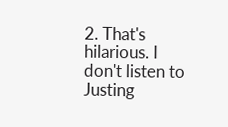2. That's hilarious. I don't listen to Justing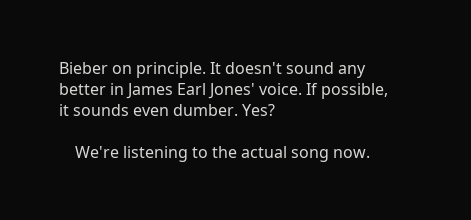Bieber on principle. It doesn't sound any better in James Earl Jones' voice. If possible, it sounds even dumber. Yes?

    We're listening to the actual song now.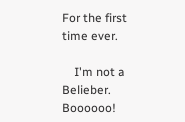For the first time ever.

    I'm not a Belieber. Boooooo!